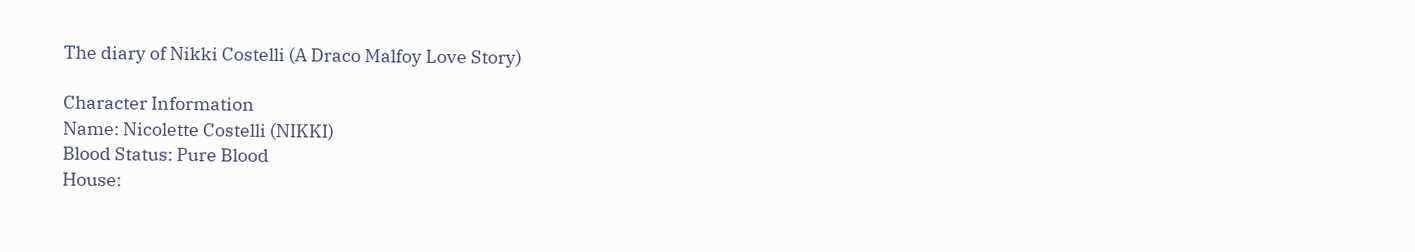The diary of Nikki Costelli (A Draco Malfoy Love Story)

Character Information
Name: Nicolette Costelli (NIKKI)
Blood Status: Pure Blood
House: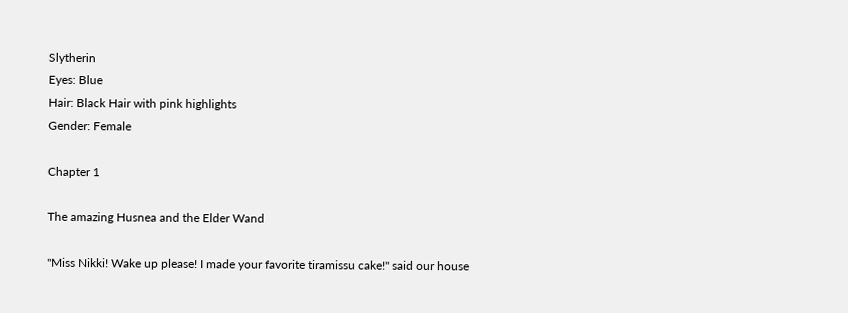Slytherin
Eyes: Blue
Hair: Black Hair with pink highlights
Gender: Female

Chapter 1

The amazing Husnea and the Elder Wand

"Miss Nikki! Wake up please! I made your favorite tiramissu cake!" said our house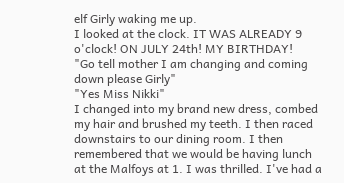elf Girly waking me up.
I looked at the clock. IT WAS ALREADY 9 o'clock! ON JULY 24th! MY BIRTHDAY!
"Go tell mother I am changing and coming down please Girly"
"Yes Miss Nikki"
I changed into my brand new dress, combed my hair and brushed my teeth. I then raced downstairs to our dining room. I then remembered that we would be having lunch at the Malfoys at 1. I was thrilled. I've had a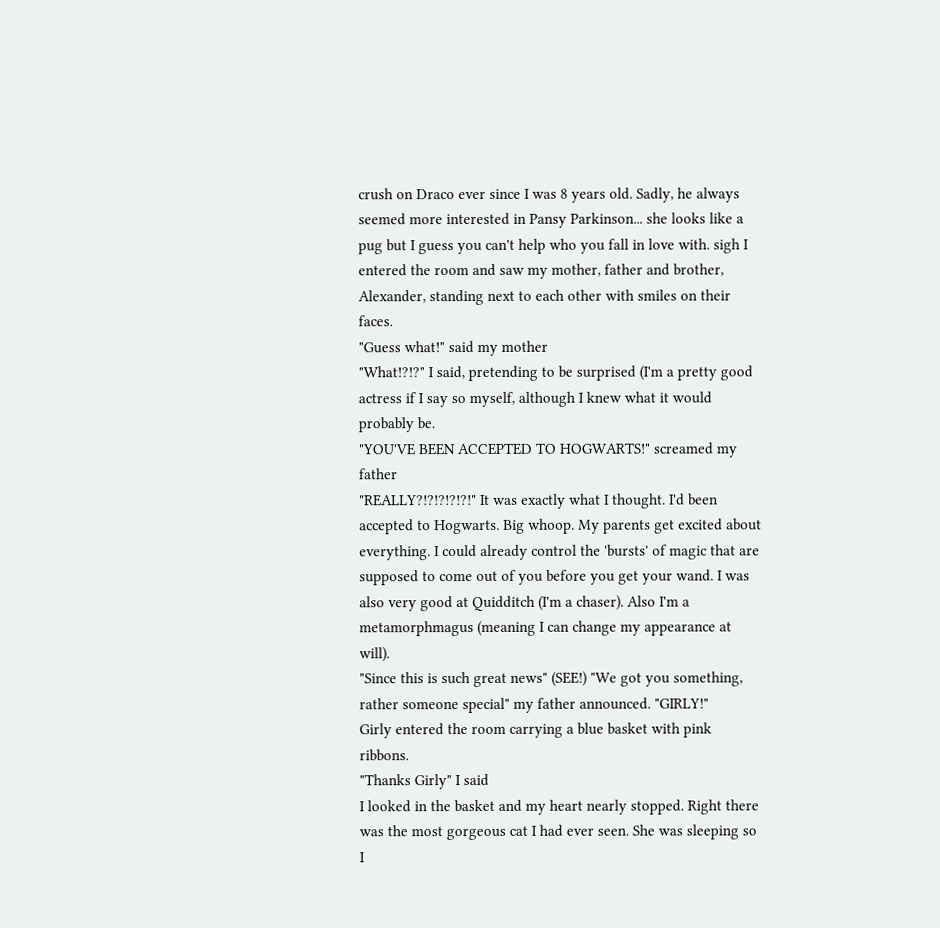crush on Draco ever since I was 8 years old. Sadly, he always seemed more interested in Pansy Parkinson... she looks like a pug but I guess you can't help who you fall in love with. sigh I entered the room and saw my mother, father and brother, Alexander, standing next to each other with smiles on their faces.
"Guess what!" said my mother
"What!?!?" I said, pretending to be surprised (I'm a pretty good actress if I say so myself, although I knew what it would probably be.
"YOU'VE BEEN ACCEPTED TO HOGWARTS!" screamed my father
"REALLY?!?!?!?!?!" It was exactly what I thought. I'd been accepted to Hogwarts. Big whoop. My parents get excited about everything. I could already control the 'bursts' of magic that are supposed to come out of you before you get your wand. I was also very good at Quidditch (I'm a chaser). Also I'm a metamorphmagus (meaning I can change my appearance at will).
"Since this is such great news" (SEE!) "We got you something, rather someone special" my father announced. "GIRLY!"
Girly entered the room carrying a blue basket with pink ribbons.
"Thanks Girly" I said
I looked in the basket and my heart nearly stopped. Right there was the most gorgeous cat I had ever seen. She was sleeping so I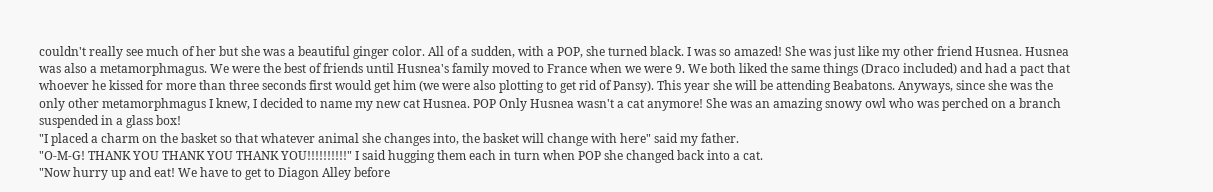couldn't really see much of her but she was a beautiful ginger color. All of a sudden, with a POP, she turned black. I was so amazed! She was just like my other friend Husnea. Husnea was also a metamorphmagus. We were the best of friends until Husnea's family moved to France when we were 9. We both liked the same things (Draco included) and had a pact that whoever he kissed for more than three seconds first would get him (we were also plotting to get rid of Pansy). This year she will be attending Beabatons. Anyways, since she was the only other metamorphmagus I knew, I decided to name my new cat Husnea. POP Only Husnea wasn't a cat anymore! She was an amazing snowy owl who was perched on a branch suspended in a glass box!
"I placed a charm on the basket so that whatever animal she changes into, the basket will change with here" said my father.
"O-M-G! THANK YOU THANK YOU THANK YOU!!!!!!!!!!" I said hugging them each in turn when POP she changed back into a cat.
"Now hurry up and eat! We have to get to Diagon Alley before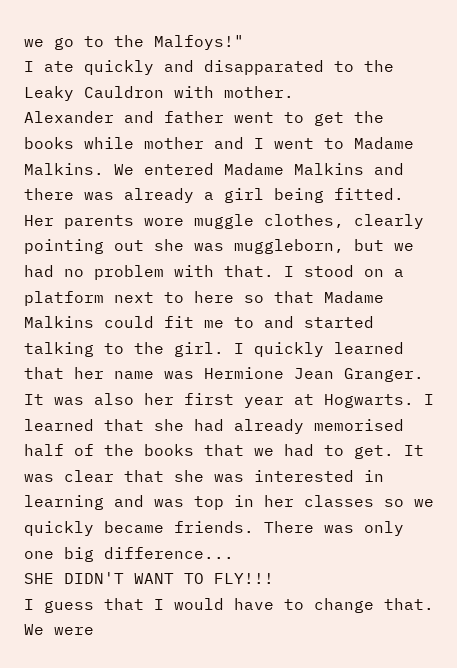we go to the Malfoys!"
I ate quickly and disapparated to the Leaky Cauldron with mother.
Alexander and father went to get the books while mother and I went to Madame Malkins. We entered Madame Malkins and there was already a girl being fitted. Her parents wore muggle clothes, clearly pointing out she was muggleborn, but we had no problem with that. I stood on a platform next to here so that Madame Malkins could fit me to and started talking to the girl. I quickly learned that her name was Hermione Jean Granger. It was also her first year at Hogwarts. I learned that she had already memorised half of the books that we had to get. It was clear that she was interested in learning and was top in her classes so we quickly became friends. There was only one big difference...
SHE DIDN'T WANT TO FLY!!!
I guess that I would have to change that.
We were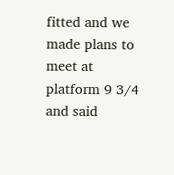fitted and we made plans to meet at platform 9 3/4 and said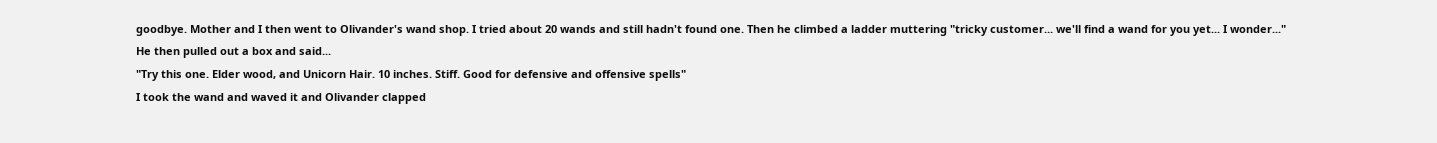goodbye. Mother and I then went to Olivander's wand shop. I tried about 20 wands and still hadn't found one. Then he climbed a ladder muttering "tricky customer... we'll find a wand for you yet... I wonder..."
He then pulled out a box and said...
"Try this one. Elder wood, and Unicorn Hair. 10 inches. Stiff. Good for defensive and offensive spells"
I took the wand and waved it and Olivander clapped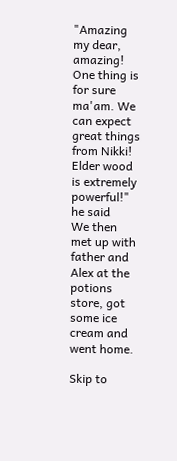"Amazing my dear, amazing! One thing is for sure ma'am. We can expect great things from Nikki! Elder wood is extremely powerful!" he said
We then met up with father and Alex at the potions store, got some ice cream and went home.

Skip to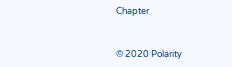Chapter


© 2020 Polarity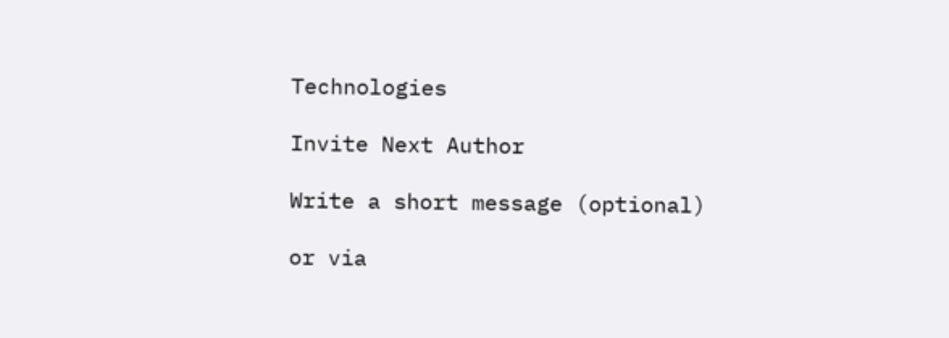Technologies

Invite Next Author

Write a short message (optional)

or via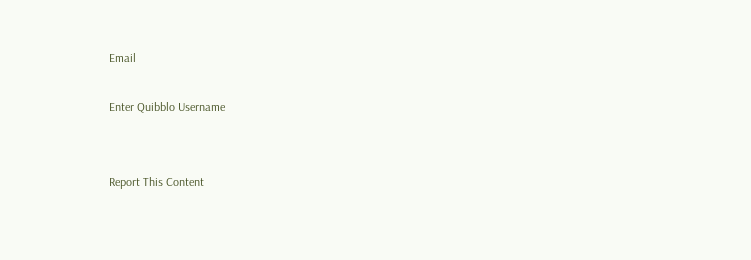Email

Enter Quibblo Username


Report This Content